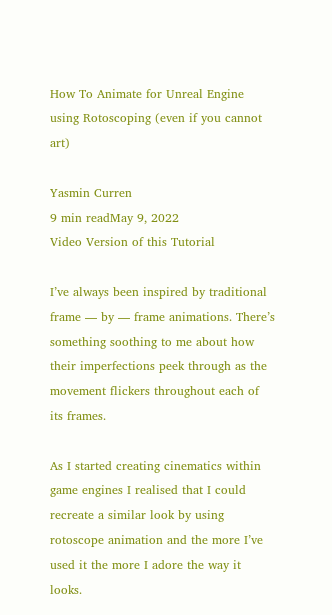How To Animate for Unreal Engine using Rotoscoping (even if you cannot art)

Yasmin Curren
9 min readMay 9, 2022
Video Version of this Tutorial

I’ve always been inspired by traditional frame — by — frame animations. There’s something soothing to me about how their imperfections peek through as the movement flickers throughout each of its frames.

As I started creating cinematics within game engines I realised that I could recreate a similar look by using rotoscope animation and the more I’ve used it the more I adore the way it looks.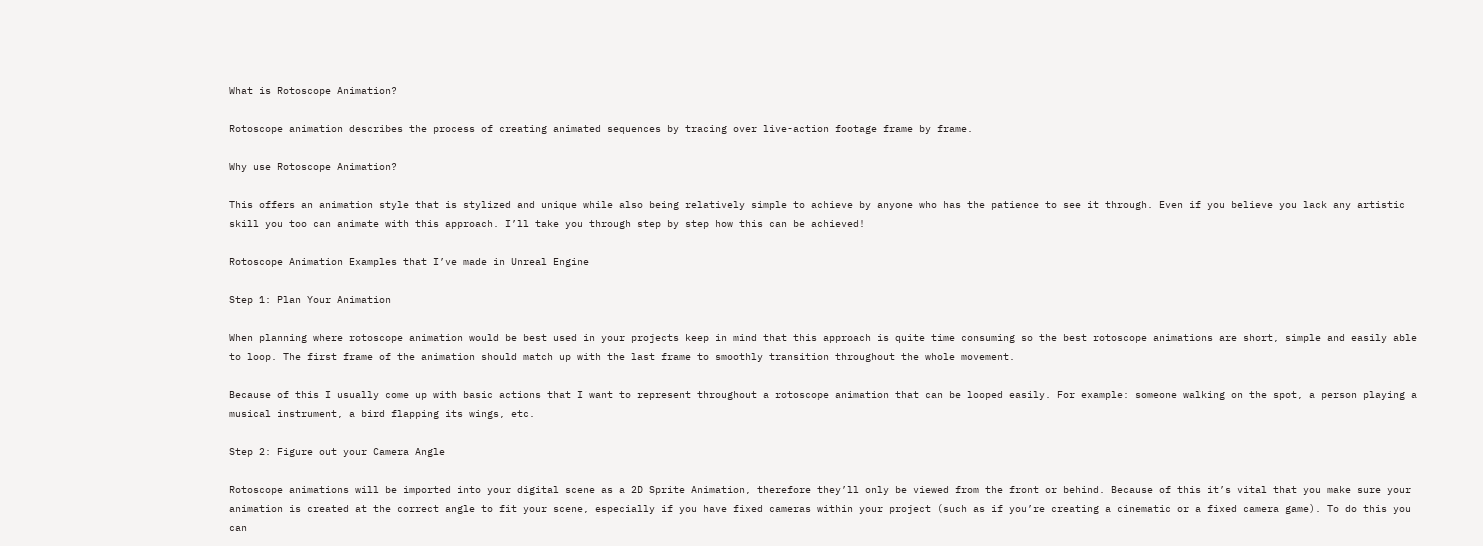What is Rotoscope Animation?

Rotoscope animation describes the process of creating animated sequences by tracing over live-action footage frame by frame.

Why use Rotoscope Animation?

This offers an animation style that is stylized and unique while also being relatively simple to achieve by anyone who has the patience to see it through. Even if you believe you lack any artistic skill you too can animate with this approach. I’ll take you through step by step how this can be achieved!

Rotoscope Animation Examples that I’ve made in Unreal Engine

Step 1: Plan Your Animation

When planning where rotoscope animation would be best used in your projects keep in mind that this approach is quite time consuming so the best rotoscope animations are short, simple and easily able to loop. The first frame of the animation should match up with the last frame to smoothly transition throughout the whole movement.

Because of this I usually come up with basic actions that I want to represent throughout a rotoscope animation that can be looped easily. For example: someone walking on the spot, a person playing a musical instrument, a bird flapping its wings, etc.

Step 2: Figure out your Camera Angle

Rotoscope animations will be imported into your digital scene as a 2D Sprite Animation, therefore they’ll only be viewed from the front or behind. Because of this it’s vital that you make sure your animation is created at the correct angle to fit your scene, especially if you have fixed cameras within your project (such as if you’re creating a cinematic or a fixed camera game). To do this you can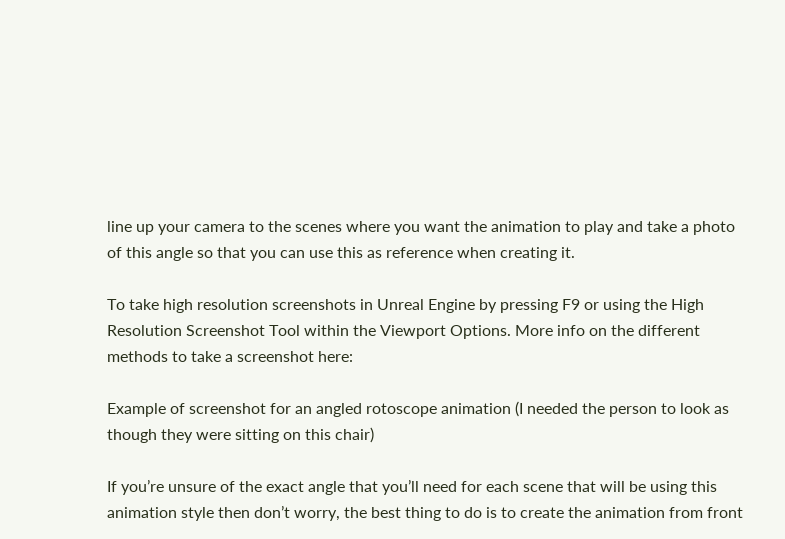line up your camera to the scenes where you want the animation to play and take a photo of this angle so that you can use this as reference when creating it.

To take high resolution screenshots in Unreal Engine by pressing F9 or using the High Resolution Screenshot Tool within the Viewport Options. More info on the different methods to take a screenshot here:

Example of screenshot for an angled rotoscope animation (I needed the person to look as though they were sitting on this chair)

If you’re unsure of the exact angle that you’ll need for each scene that will be using this animation style then don’t worry, the best thing to do is to create the animation from front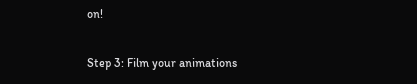on!

Step 3: Film your animations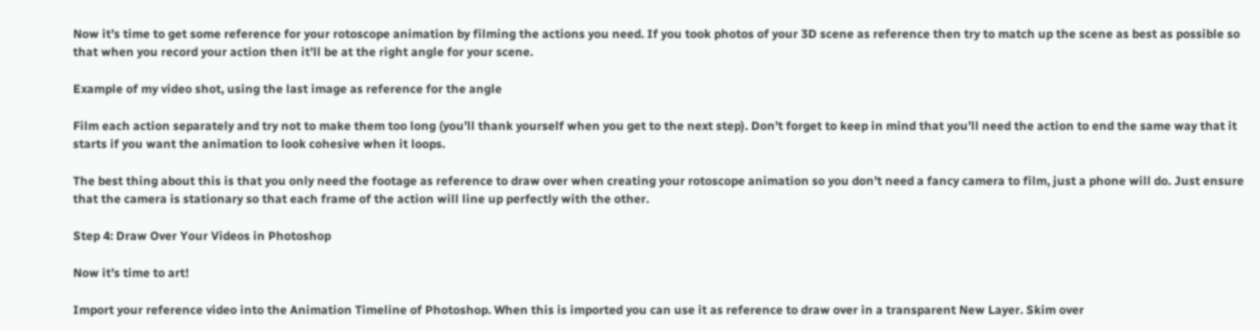Now it’s time to get some reference for your rotoscope animation by filming the actions you need. If you took photos of your 3D scene as reference then try to match up the scene as best as possible so that when you record your action then it’ll be at the right angle for your scene.

Example of my video shot, using the last image as reference for the angle

Film each action separately and try not to make them too long (you’ll thank yourself when you get to the next step). Don’t forget to keep in mind that you’ll need the action to end the same way that it starts if you want the animation to look cohesive when it loops.

The best thing about this is that you only need the footage as reference to draw over when creating your rotoscope animation so you don’t need a fancy camera to film, just a phone will do. Just ensure that the camera is stationary so that each frame of the action will line up perfectly with the other.

Step 4: Draw Over Your Videos in Photoshop

Now it’s time to art!

Import your reference video into the Animation Timeline of Photoshop. When this is imported you can use it as reference to draw over in a transparent New Layer. Skim over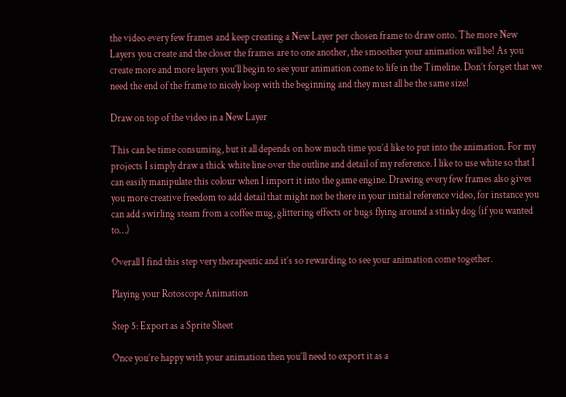the video every few frames and keep creating a New Layer per chosen frame to draw onto. The more New Layers you create and the closer the frames are to one another, the smoother your animation will be! As you create more and more layers you’ll begin to see your animation come to life in the Timeline. Don’t forget that we need the end of the frame to nicely loop with the beginning and they must all be the same size!

Draw on top of the video in a New Layer

This can be time consuming, but it all depends on how much time you’d like to put into the animation. For my projects I simply draw a thick white line over the outline and detail of my reference. I like to use white so that I can easily manipulate this colour when I import it into the game engine. Drawing every few frames also gives you more creative freedom to add detail that might not be there in your initial reference video, for instance you can add swirling steam from a coffee mug, glittering effects or bugs flying around a stinky dog (if you wanted to…)

Overall I find this step very therapeutic and it’s so rewarding to see your animation come together.

Playing your Rotoscope Animation

Step 5: Export as a Sprite Sheet

Once you’re happy with your animation then you’ll need to export it as a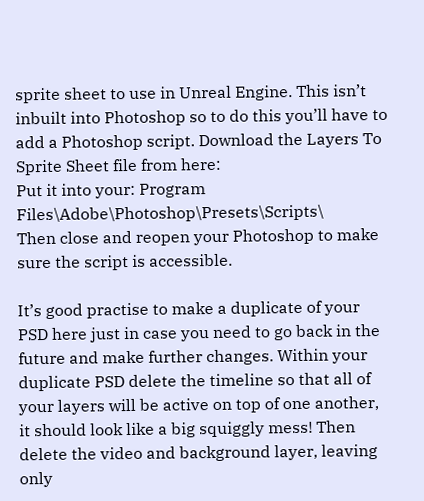sprite sheet to use in Unreal Engine. This isn’t inbuilt into Photoshop so to do this you’ll have to add a Photoshop script. Download the Layers To Sprite Sheet file from here:
Put it into your: Program Files\Adobe\Photoshop\Presets\Scripts\
Then close and reopen your Photoshop to make sure the script is accessible.

It’s good practise to make a duplicate of your PSD here just in case you need to go back in the future and make further changes. Within your duplicate PSD delete the timeline so that all of your layers will be active on top of one another, it should look like a big squiggly mess! Then delete the video and background layer, leaving only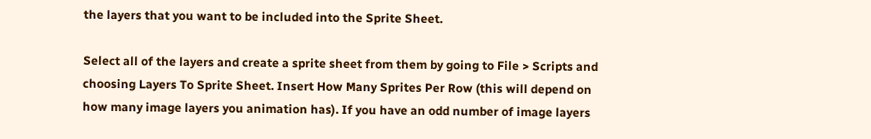the layers that you want to be included into the Sprite Sheet.

Select all of the layers and create a sprite sheet from them by going to File > Scripts and choosing Layers To Sprite Sheet. Insert How Many Sprites Per Row (this will depend on how many image layers you animation has). If you have an odd number of image layers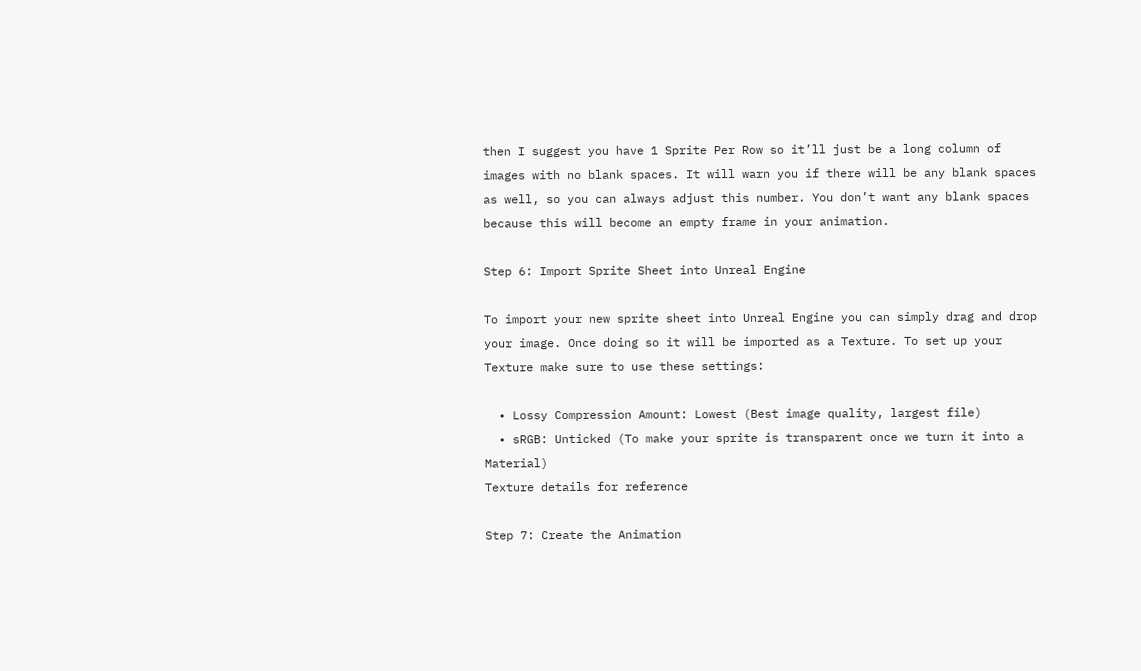then I suggest you have 1 Sprite Per Row so it’ll just be a long column of images with no blank spaces. It will warn you if there will be any blank spaces as well, so you can always adjust this number. You don’t want any blank spaces because this will become an empty frame in your animation.

Step 6: Import Sprite Sheet into Unreal Engine

To import your new sprite sheet into Unreal Engine you can simply drag and drop your image. Once doing so it will be imported as a Texture. To set up your Texture make sure to use these settings:

  • Lossy Compression Amount: Lowest (Best image quality, largest file)
  • sRGB: Unticked (To make your sprite is transparent once we turn it into a Material)
Texture details for reference

Step 7: Create the Animation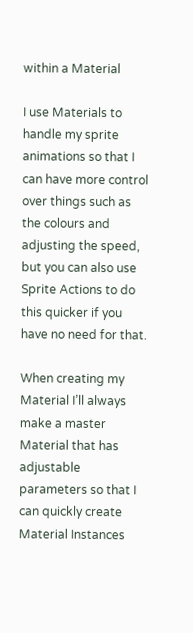within a Material

I use Materials to handle my sprite animations so that I can have more control over things such as the colours and adjusting the speed, but you can also use Sprite Actions to do this quicker if you have no need for that.

When creating my Material I’ll always make a master Material that has adjustable parameters so that I can quickly create Material Instances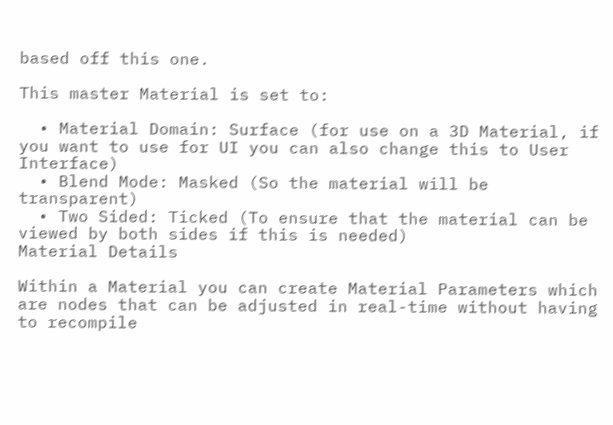based off this one.

This master Material is set to:

  • Material Domain: Surface (for use on a 3D Material, if you want to use for UI you can also change this to User Interface)
  • Blend Mode: Masked (So the material will be transparent)
  • Two Sided: Ticked (To ensure that the material can be viewed by both sides if this is needed)
Material Details

Within a Material you can create Material Parameters which are nodes that can be adjusted in real-time without having to recompile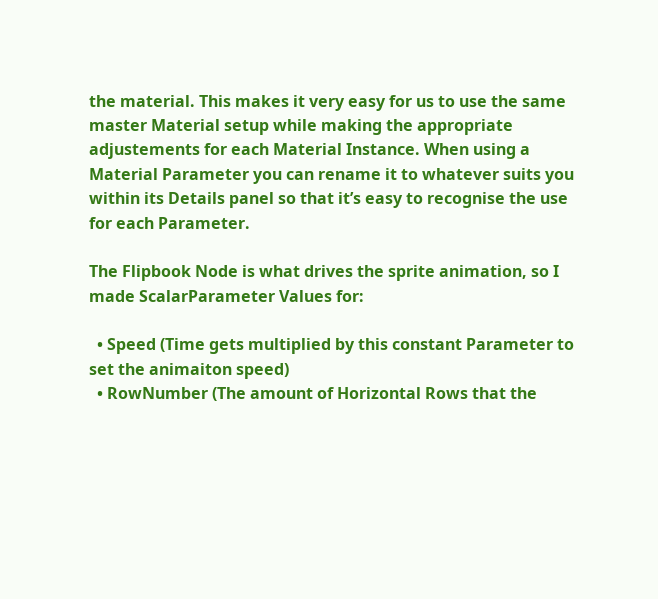the material. This makes it very easy for us to use the same master Material setup while making the appropriate adjustements for each Material Instance. When using a Material Parameter you can rename it to whatever suits you within its Details panel so that it’s easy to recognise the use for each Parameter.

The Flipbook Node is what drives the sprite animation, so I made ScalarParameter Values for:

  • Speed (Time gets multiplied by this constant Parameter to set the animaiton speed)
  • RowNumber (The amount of Horizontal Rows that the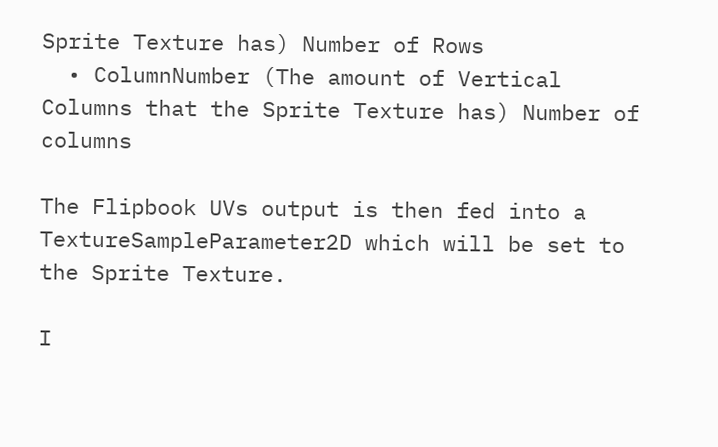Sprite Texture has) Number of Rows
  • ColumnNumber (The amount of Vertical Columns that the Sprite Texture has) Number of columns

The Flipbook UVs output is then fed into a TextureSampleParameter2D which will be set to the Sprite Texture.

I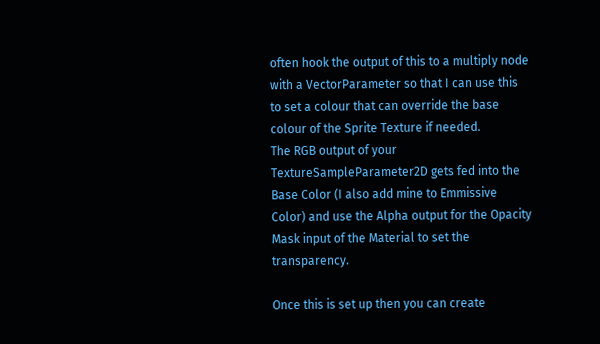often hook the output of this to a multiply node with a VectorParameter so that I can use this to set a colour that can override the base colour of the Sprite Texture if needed.
The RGB output of your TextureSampleParameter2D gets fed into the Base Color (I also add mine to Emmissive Color) and use the Alpha output for the Opacity Mask input of the Material to set the transparency.

Once this is set up then you can create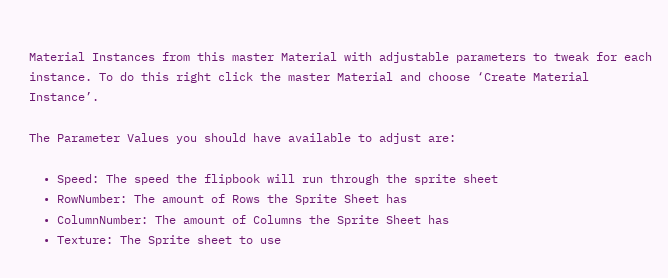Material Instances from this master Material with adjustable parameters to tweak for each instance. To do this right click the master Material and choose ‘Create Material Instance’.

The Parameter Values you should have available to adjust are:

  • Speed: The speed the flipbook will run through the sprite sheet
  • RowNumber: The amount of Rows the Sprite Sheet has
  • ColumnNumber: The amount of Columns the Sprite Sheet has
  • Texture: The Sprite sheet to use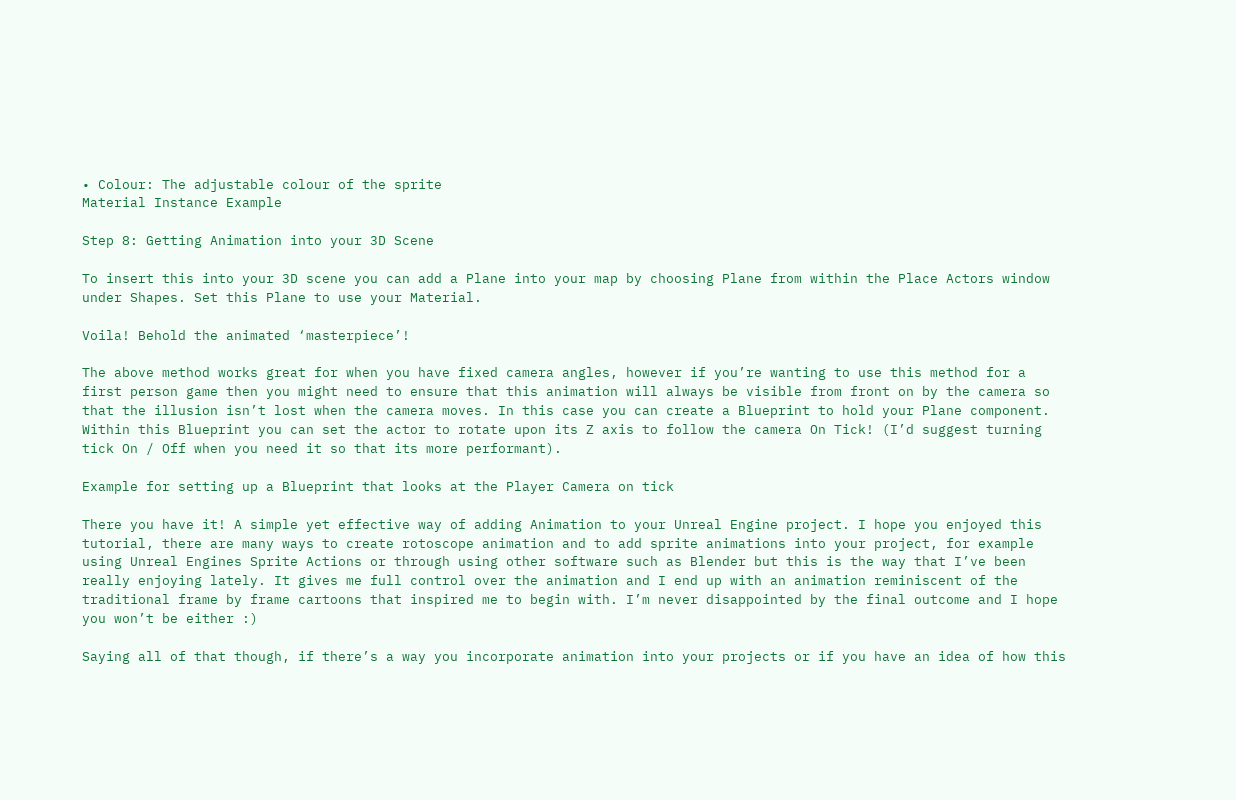• Colour: The adjustable colour of the sprite
Material Instance Example

Step 8: Getting Animation into your 3D Scene

To insert this into your 3D scene you can add a Plane into your map by choosing Plane from within the Place Actors window under Shapes. Set this Plane to use your Material.

Voila! Behold the animated ‘masterpiece’!

The above method works great for when you have fixed camera angles, however if you’re wanting to use this method for a first person game then you might need to ensure that this animation will always be visible from front on by the camera so that the illusion isn’t lost when the camera moves. In this case you can create a Blueprint to hold your Plane component. Within this Blueprint you can set the actor to rotate upon its Z axis to follow the camera On Tick! (I’d suggest turning tick On / Off when you need it so that its more performant).

Example for setting up a Blueprint that looks at the Player Camera on tick

There you have it! A simple yet effective way of adding Animation to your Unreal Engine project. I hope you enjoyed this tutorial, there are many ways to create rotoscope animation and to add sprite animations into your project, for example using Unreal Engines Sprite Actions or through using other software such as Blender but this is the way that I’ve been really enjoying lately. It gives me full control over the animation and I end up with an animation reminiscent of the traditional frame by frame cartoons that inspired me to begin with. I’m never disappointed by the final outcome and I hope you won’t be either :)

Saying all of that though, if there’s a way you incorporate animation into your projects or if you have an idea of how this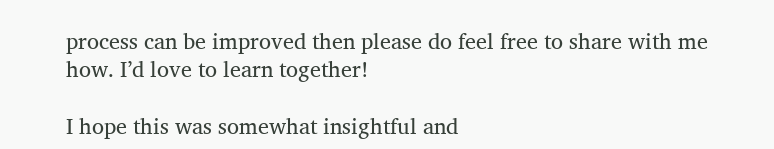process can be improved then please do feel free to share with me how. I’d love to learn together!

I hope this was somewhat insightful and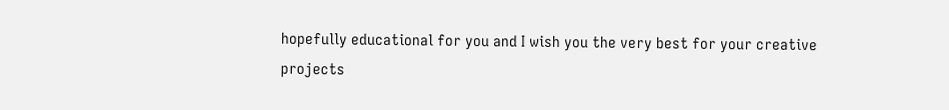hopefully educational for you and I wish you the very best for your creative projects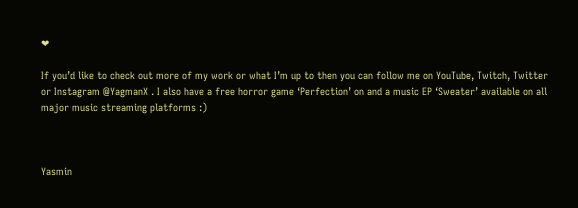❤

If you’d like to check out more of my work or what I’m up to then you can follow me on YouTube, Twitch, Twitter or Instagram @YagmanX . I also have a free horror game ‘Perfection’ on and a music EP ‘Sweater’ available on all major music streaming platforms :)



Yasmin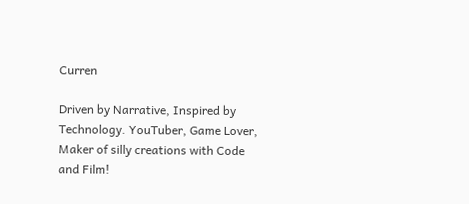Curren

Driven by Narrative, Inspired by Technology. YouTuber, Game Lover, Maker of silly creations with Code and Film!